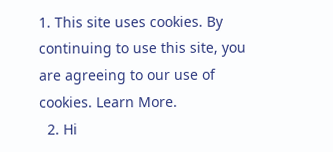1. This site uses cookies. By continuing to use this site, you are agreeing to our use of cookies. Learn More.
  2. Hi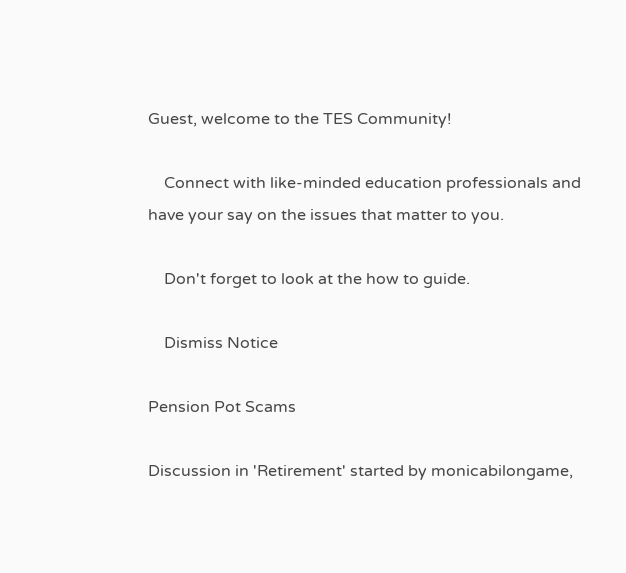Guest, welcome to the TES Community!

    Connect with like-minded education professionals and have your say on the issues that matter to you.

    Don't forget to look at the how to guide.

    Dismiss Notice

Pension Pot Scams

Discussion in 'Retirement' started by monicabilongame,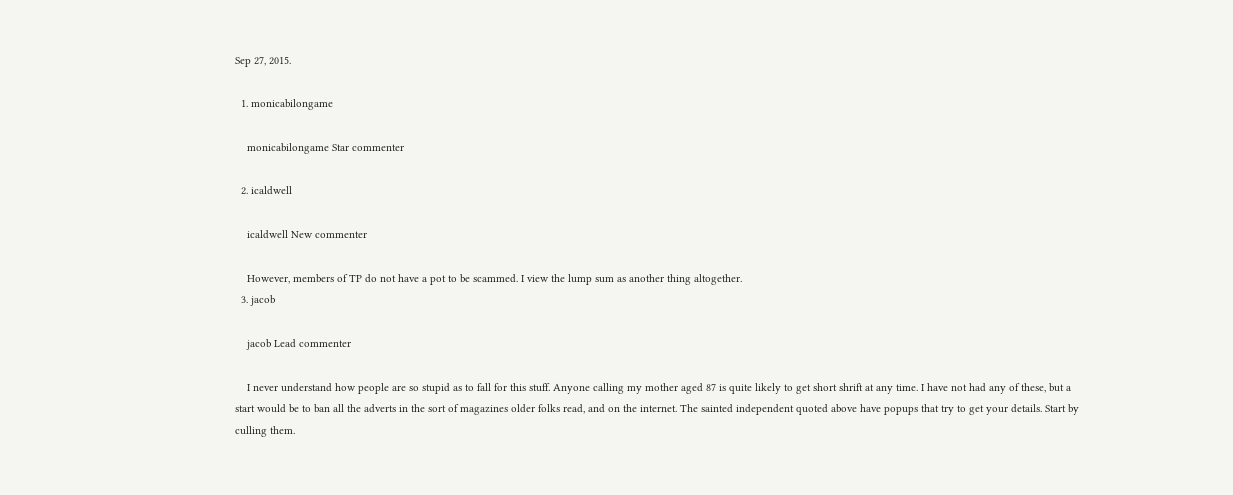Sep 27, 2015.

  1. monicabilongame

    monicabilongame Star commenter

  2. icaldwell

    icaldwell New commenter

    However, members of TP do not have a pot to be scammed. I view the lump sum as another thing altogether.
  3. jacob

    jacob Lead commenter

    I never understand how people are so stupid as to fall for this stuff. Anyone calling my mother aged 87 is quite likely to get short shrift at any time. I have not had any of these, but a start would be to ban all the adverts in the sort of magazines older folks read, and on the internet. The sainted independent quoted above have popups that try to get your details. Start by culling them.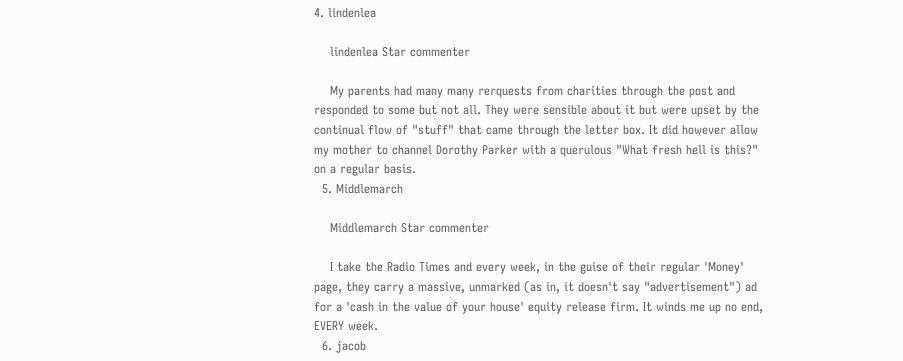4. lindenlea

    lindenlea Star commenter

    My parents had many many rerquests from charities through the post and responded to some but not all. They were sensible about it but were upset by the continual flow of "stuff" that came through the letter box. It did however allow my mother to channel Dorothy Parker with a querulous "What fresh hell is this?" on a regular basis.
  5. Middlemarch

    Middlemarch Star commenter

    I take the Radio Times and every week, in the guise of their regular 'Money' page, they carry a massive, unmarked (as in, it doesn't say "advertisement") ad for a 'cash in the value of your house' equity release firm. It winds me up no end, EVERY week.
  6. jacob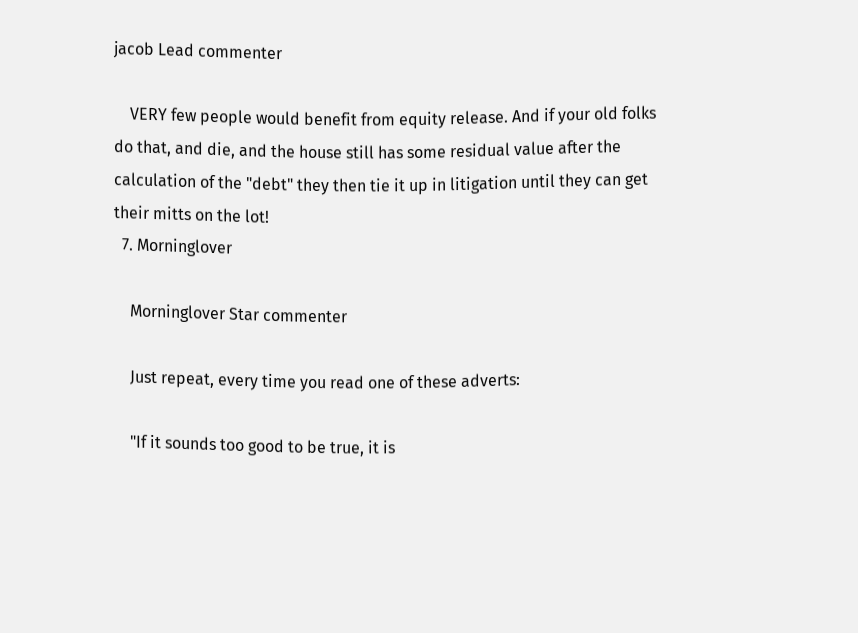jacob Lead commenter

    VERY few people would benefit from equity release. And if your old folks do that, and die, and the house still has some residual value after the calculation of the "debt" they then tie it up in litigation until they can get their mitts on the lot!
  7. Morninglover

    Morninglover Star commenter

    Just repeat, every time you read one of these adverts:

    "If it sounds too good to be true, it is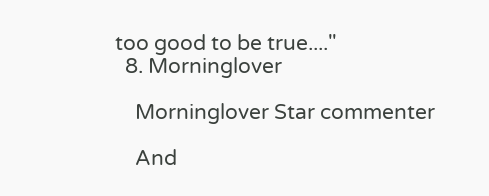too good to be true...."
  8. Morninglover

    Morninglover Star commenter

    And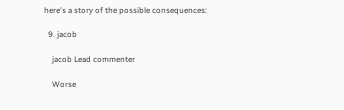here's a story of the possible consequences:

  9. jacob

    jacob Lead commenter

    Worse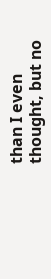than I even thought, but no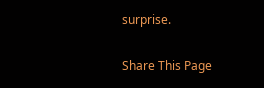surprise.

Share This Page